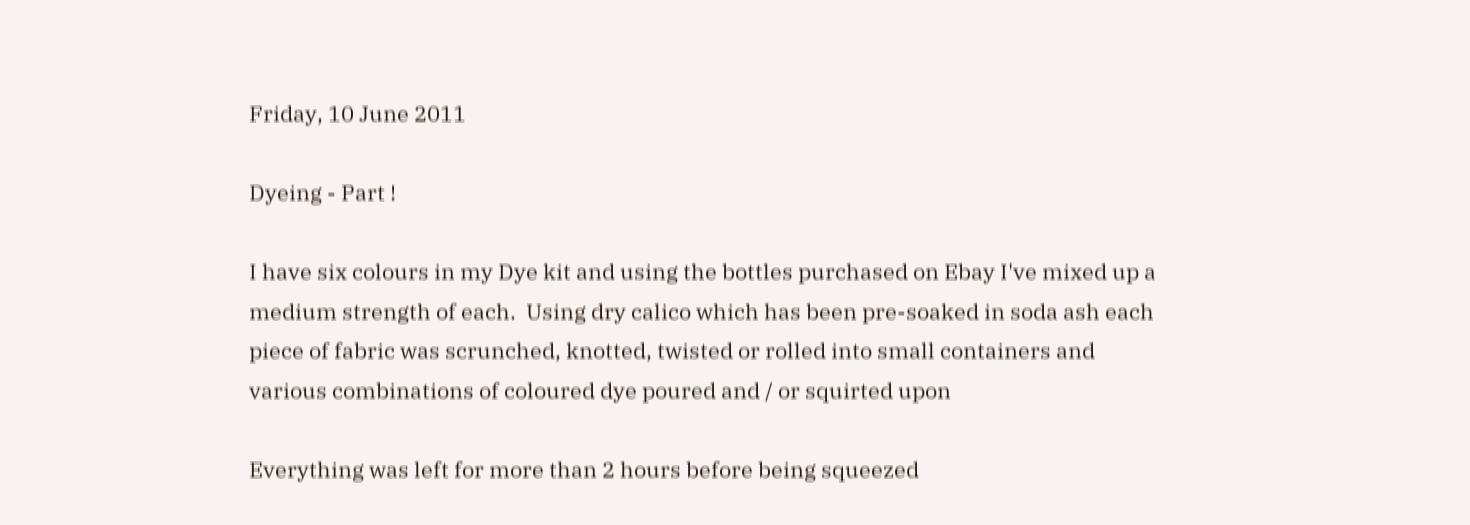Friday, 10 June 2011

Dyeing - Part !

I have six colours in my Dye kit and using the bottles purchased on Ebay I've mixed up a medium strength of each.  Using dry calico which has been pre-soaked in soda ash each piece of fabric was scrunched, knotted, twisted or rolled into small containers and various combinations of coloured dye poured and / or squirted upon

Everything was left for more than 2 hours before being squeezed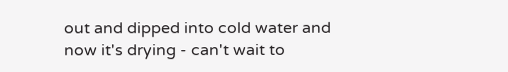out and dipped into cold water and now it's drying - can't wait to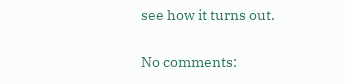see how it turns out.

No comments: